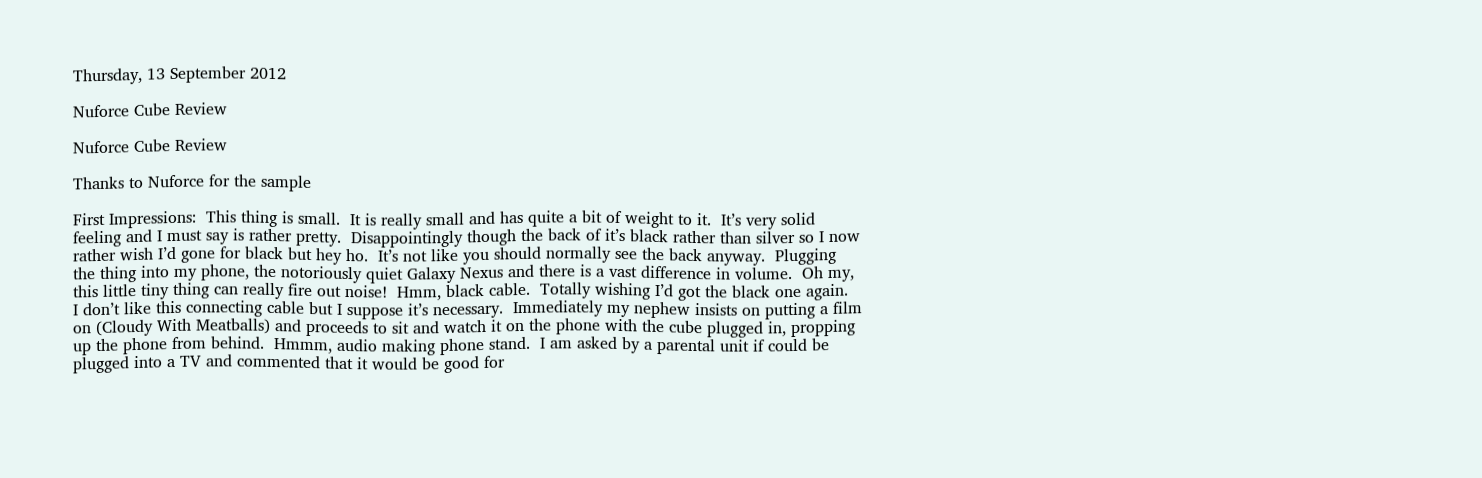Thursday, 13 September 2012

Nuforce Cube Review

Nuforce Cube Review

Thanks to Nuforce for the sample

First Impressions:  This thing is small.  It is really small and has quite a bit of weight to it.  It’s very solid feeling and I must say is rather pretty.  Disappointingly though the back of it’s black rather than silver so I now rather wish I’d gone for black but hey ho.  It’s not like you should normally see the back anyway.  Plugging the thing into my phone, the notoriously quiet Galaxy Nexus and there is a vast difference in volume.  Oh my, this little tiny thing can really fire out noise!  Hmm, black cable.  Totally wishing I’d got the black one again.  I don’t like this connecting cable but I suppose it’s necessary.  Immediately my nephew insists on putting a film on (Cloudy With Meatballs) and proceeds to sit and watch it on the phone with the cube plugged in, propping up the phone from behind.  Hmmm, audio making phone stand.  I am asked by a parental unit if could be plugged into a TV and commented that it would be good for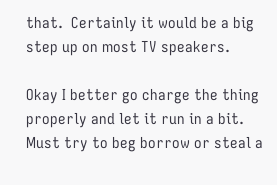that.  Certainly it would be a big step up on most TV speakers.

Okay I better go charge the thing properly and let it run in a bit.  Must try to beg borrow or steal a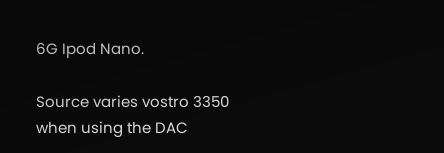6G Ipod Nano.

Source varies vostro 3350 when using the DAC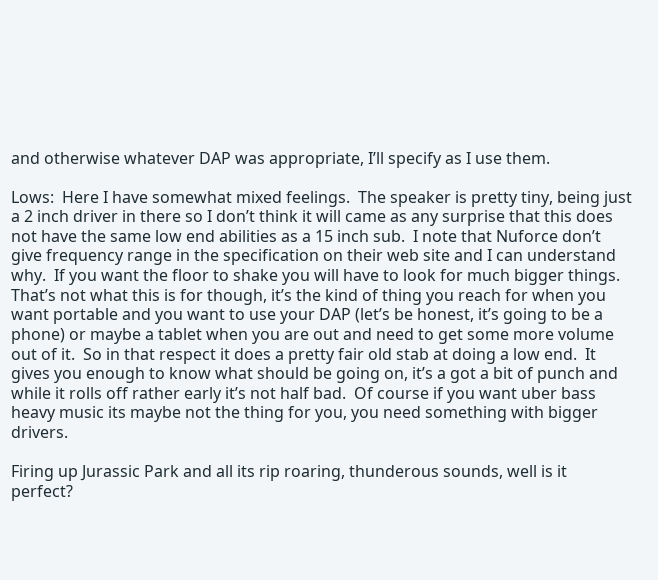and otherwise whatever DAP was appropriate, I’ll specify as I use them.

Lows:  Here I have somewhat mixed feelings.  The speaker is pretty tiny, being just a 2 inch driver in there so I don’t think it will came as any surprise that this does not have the same low end abilities as a 15 inch sub.  I note that Nuforce don’t give frequency range in the specification on their web site and I can understand why.  If you want the floor to shake you will have to look for much bigger things.  That’s not what this is for though, it’s the kind of thing you reach for when you want portable and you want to use your DAP (let’s be honest, it’s going to be a phone) or maybe a tablet when you are out and need to get some more volume out of it.  So in that respect it does a pretty fair old stab at doing a low end.  It gives you enough to know what should be going on, it’s a got a bit of punch and while it rolls off rather early it’s not half bad.  Of course if you want uber bass heavy music its maybe not the thing for you, you need something with bigger drivers.

Firing up Jurassic Park and all its rip roaring, thunderous sounds, well is it perfect?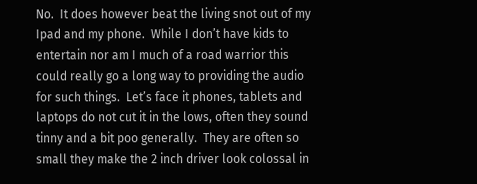No.  It does however beat the living snot out of my Ipad and my phone.  While I don’t have kids to entertain nor am I much of a road warrior this could really go a long way to providing the audio for such things.  Let’s face it phones, tablets and laptops do not cut it in the lows, often they sound tinny and a bit poo generally.  They are often so small they make the 2 inch driver look colossal in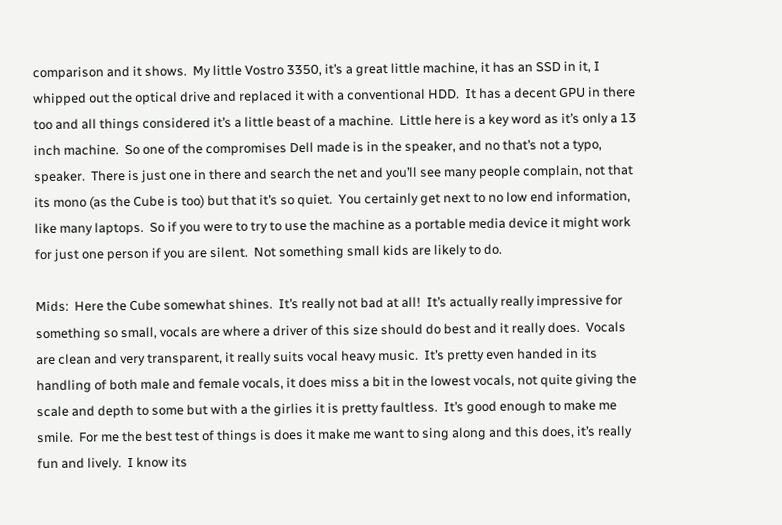comparison and it shows.  My little Vostro 3350, it’s a great little machine, it has an SSD in it, I whipped out the optical drive and replaced it with a conventional HDD.  It has a decent GPU in there too and all things considered it’s a little beast of a machine.  Little here is a key word as it’s only a 13 inch machine.  So one of the compromises Dell made is in the speaker, and no that’s not a typo, speaker.  There is just one in there and search the net and you’ll see many people complain, not that its mono (as the Cube is too) but that it’s so quiet.  You certainly get next to no low end information, like many laptops.  So if you were to try to use the machine as a portable media device it might work for just one person if you are silent.  Not something small kids are likely to do.

Mids:  Here the Cube somewhat shines.  It’s really not bad at all!  It’s actually really impressive for something so small, vocals are where a driver of this size should do best and it really does.  Vocals are clean and very transparent, it really suits vocal heavy music.  It’s pretty even handed in its handling of both male and female vocals, it does miss a bit in the lowest vocals, not quite giving the scale and depth to some but with a the girlies it is pretty faultless.  It’s good enough to make me smile.  For me the best test of things is does it make me want to sing along and this does, it’s really fun and lively.  I know its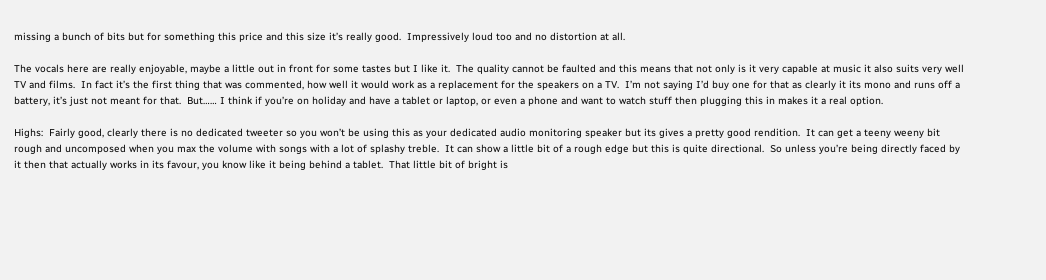missing a bunch of bits but for something this price and this size it’s really good.  Impressively loud too and no distortion at all.

The vocals here are really enjoyable, maybe a little out in front for some tastes but I like it.  The quality cannot be faulted and this means that not only is it very capable at music it also suits very well TV and films.  In fact it’s the first thing that was commented, how well it would work as a replacement for the speakers on a TV.  I’m not saying I’d buy one for that as clearly it its mono and runs off a battery, it’s just not meant for that.  But…… I think if you’re on holiday and have a tablet or laptop, or even a phone and want to watch stuff then plugging this in makes it a real option.

Highs:  Fairly good, clearly there is no dedicated tweeter so you won’t be using this as your dedicated audio monitoring speaker but its gives a pretty good rendition.  It can get a teeny weeny bit rough and uncomposed when you max the volume with songs with a lot of splashy treble.  It can show a little bit of a rough edge but this is quite directional.  So unless you’re being directly faced by it then that actually works in its favour, you know like it being behind a tablet.  That little bit of bright is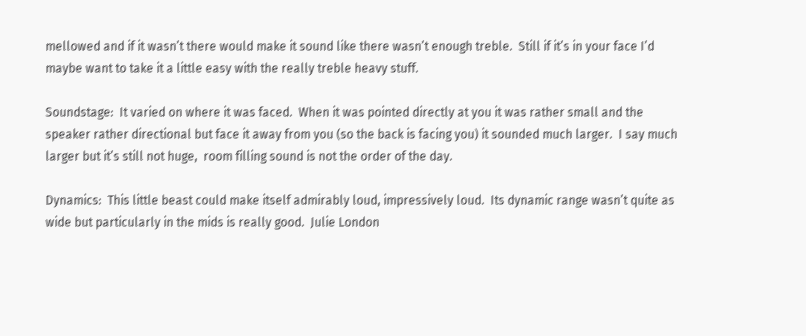mellowed and if it wasn’t there would make it sound like there wasn’t enough treble.  Still if it’s in your face I’d maybe want to take it a little easy with the really treble heavy stuff.

Soundstage:  It varied on where it was faced.  When it was pointed directly at you it was rather small and the speaker rather directional but face it away from you (so the back is facing you) it sounded much larger.  I say much larger but it’s still not huge,  room filling sound is not the order of the day.

Dynamics:  This little beast could make itself admirably loud, impressively loud.  Its dynamic range wasn’t quite as wide but particularly in the mids is really good.  Julie London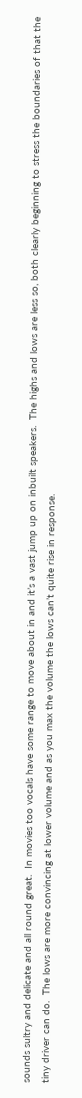sounds sultry and delicate and all round great.  In movies too vocals have some range to move about in and it’s a vast jump up on inbuilt speakers.  The highs and lows are less so, both clearly beginning to stress the boundaries of that the tiny driver can do.  The lows are more convincing at lower volume and as you max the volume the lows can’t quite rise in response.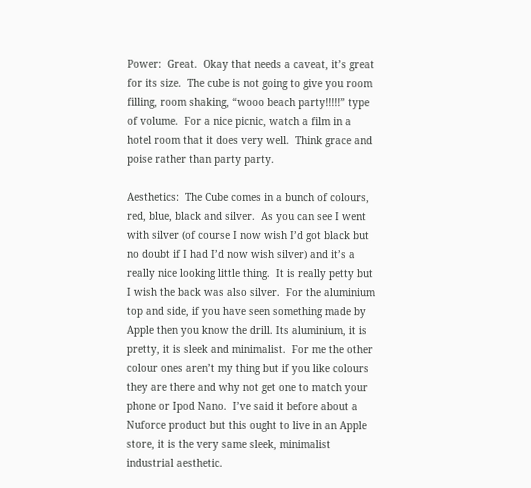Power:  Great.  Okay that needs a caveat, it’s great for its size.  The cube is not going to give you room filling, room shaking, “wooo beach party!!!!!” type of volume.  For a nice picnic, watch a film in a hotel room that it does very well.  Think grace and poise rather than party party.

Aesthetics:  The Cube comes in a bunch of colours, red, blue, black and silver.  As you can see I went with silver (of course I now wish I’d got black but no doubt if I had I’d now wish silver) and it’s a really nice looking little thing.  It is really petty but I wish the back was also silver.  For the aluminium top and side, if you have seen something made by Apple then you know the drill. Its aluminium, it is pretty, it is sleek and minimalist.  For me the other colour ones aren’t my thing but if you like colours they are there and why not get one to match your phone or Ipod Nano.  I’ve said it before about a Nuforce product but this ought to live in an Apple store, it is the very same sleek, minimalist industrial aesthetic.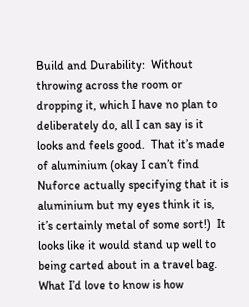Build and Durability:  Without throwing across the room or dropping it, which I have no plan to deliberately do, all I can say is it looks and feels good.  That it’s made of aluminium (okay I can’t find Nuforce actually specifying that it is aluminium but my eyes think it is, it’s certainly metal of some sort!)  It looks like it would stand up well to being carted about in a travel bag.  What I’d love to know is how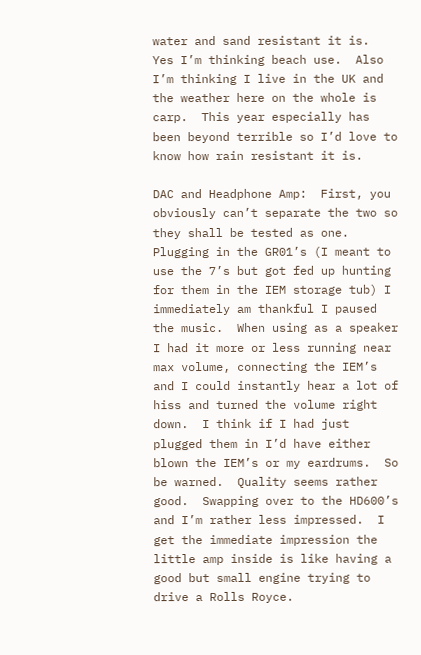water and sand resistant it is.  Yes I’m thinking beach use.  Also I’m thinking I live in the UK and the weather here on the whole is carp.  This year especially has been beyond terrible so I’d love to know how rain resistant it is.

DAC and Headphone Amp:  First, you obviously can’t separate the two so they shall be tested as one.  Plugging in the GR01’s (I meant to use the 7’s but got fed up hunting for them in the IEM storage tub) I immediately am thankful I paused the music.  When using as a speaker I had it more or less running near max volume, connecting the IEM’s and I could instantly hear a lot of hiss and turned the volume right down.  I think if I had just plugged them in I’d have either blown the IEM’s or my eardrums.  So be warned.  Quality seems rather good.  Swapping over to the HD600’s and I’m rather less impressed.  I get the immediate impression the little amp inside is like having a good but small engine trying to drive a Rolls Royce.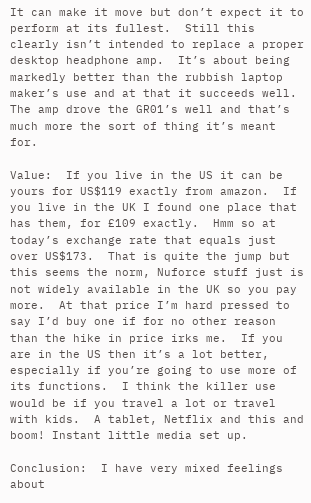It can make it move but don’t expect it to perform at its fullest.  Still this clearly isn’t intended to replace a proper desktop headphone amp.  It’s about being markedly better than the rubbish laptop maker’s use and at that it succeeds well.  The amp drove the GR01’s well and that’s much more the sort of thing it’s meant for.

Value:  If you live in the US it can be yours for US$119 exactly from amazon.  If you live in the UK I found one place that has them, for £109 exactly.  Hmm so at today’s exchange rate that equals just over US$173.  That is quite the jump but this seems the norm, Nuforce stuff just is not widely available in the UK so you pay more.  At that price I’m hard pressed to say I’d buy one if for no other reason than the hike in price irks me.  If you are in the US then it’s a lot better, especially if you’re going to use more of its functions.  I think the killer use would be if you travel a lot or travel with kids.  A tablet, Netflix and this and boom! Instant little media set up.

Conclusion:  I have very mixed feelings about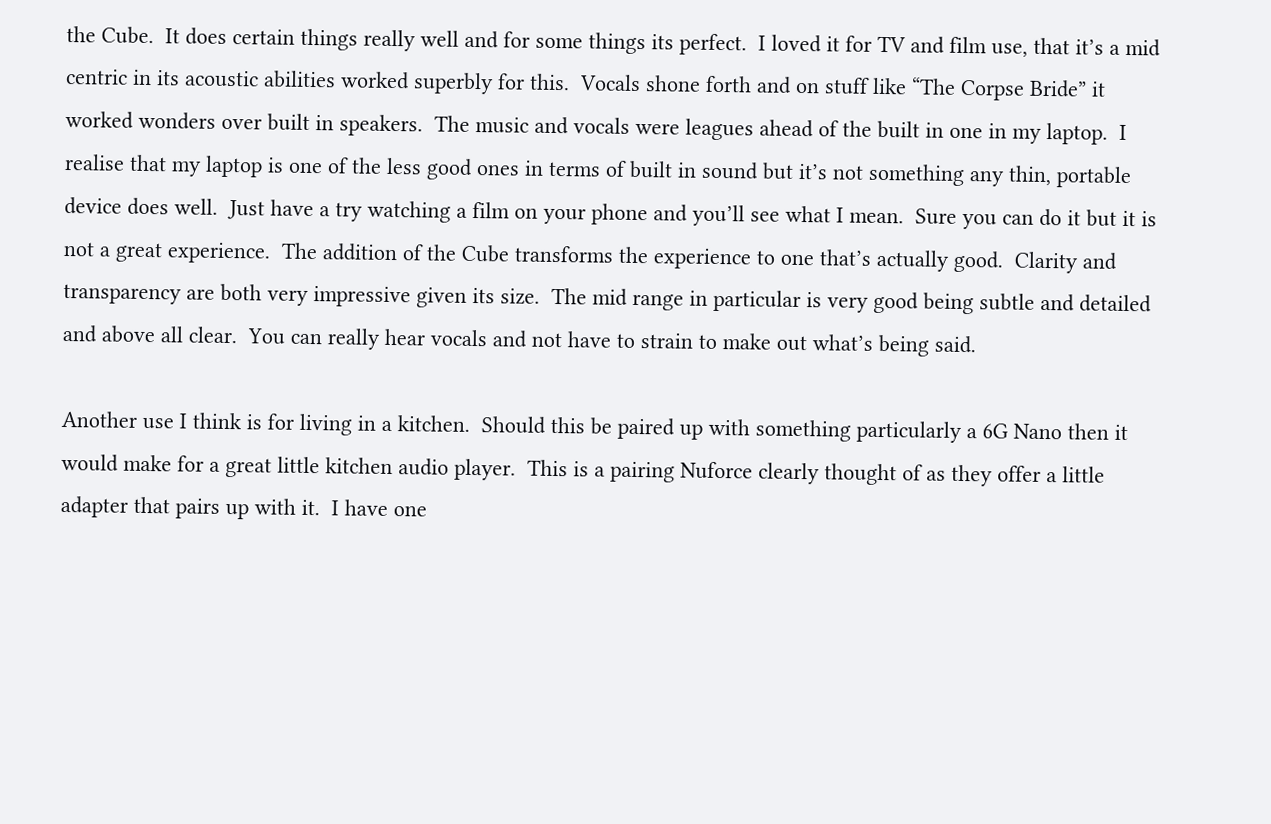the Cube.  It does certain things really well and for some things its perfect.  I loved it for TV and film use, that it’s a mid centric in its acoustic abilities worked superbly for this.  Vocals shone forth and on stuff like “The Corpse Bride” it worked wonders over built in speakers.  The music and vocals were leagues ahead of the built in one in my laptop.  I realise that my laptop is one of the less good ones in terms of built in sound but it’s not something any thin, portable device does well.  Just have a try watching a film on your phone and you’ll see what I mean.  Sure you can do it but it is not a great experience.  The addition of the Cube transforms the experience to one that’s actually good.  Clarity and transparency are both very impressive given its size.  The mid range in particular is very good being subtle and detailed and above all clear.  You can really hear vocals and not have to strain to make out what’s being said.

Another use I think is for living in a kitchen.  Should this be paired up with something particularly a 6G Nano then it would make for a great little kitchen audio player.  This is a pairing Nuforce clearly thought of as they offer a little adapter that pairs up with it.  I have one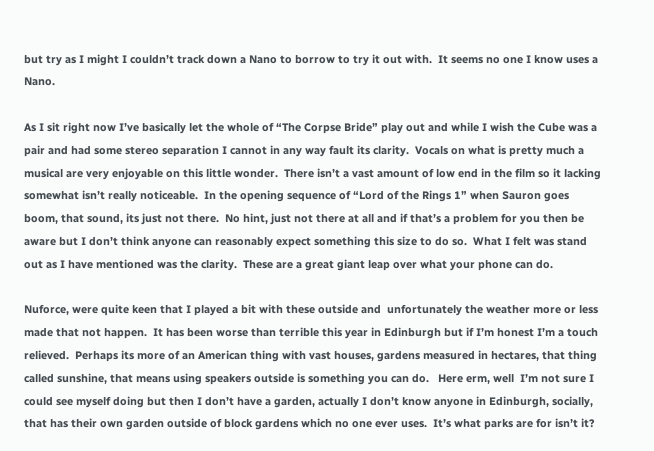but try as I might I couldn’t track down a Nano to borrow to try it out with.  It seems no one I know uses a Nano.

As I sit right now I’ve basically let the whole of “The Corpse Bride” play out and while I wish the Cube was a pair and had some stereo separation I cannot in any way fault its clarity.  Vocals on what is pretty much a musical are very enjoyable on this little wonder.  There isn’t a vast amount of low end in the film so it lacking somewhat isn’t really noticeable.  In the opening sequence of “Lord of the Rings 1” when Sauron goes boom, that sound, its just not there.  No hint, just not there at all and if that’s a problem for you then be aware but I don’t think anyone can reasonably expect something this size to do so.  What I felt was stand out as I have mentioned was the clarity.  These are a great giant leap over what your phone can do.

Nuforce, were quite keen that I played a bit with these outside and  unfortunately the weather more or less made that not happen.  It has been worse than terrible this year in Edinburgh but if I’m honest I’m a touch relieved.  Perhaps its more of an American thing with vast houses, gardens measured in hectares, that thing called sunshine, that means using speakers outside is something you can do.   Here erm, well  I’m not sure I could see myself doing but then I don’t have a garden, actually I don’t know anyone in Edinburgh, socially, that has their own garden outside of block gardens which no one ever uses.  It’s what parks are for isn’t it?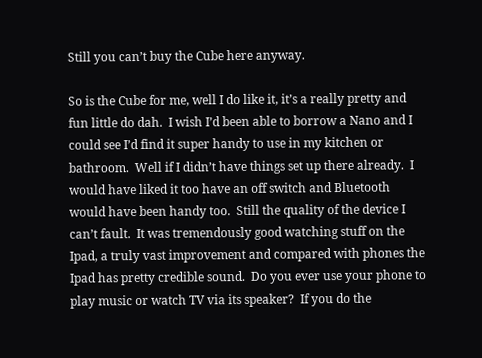Still you can’t buy the Cube here anyway.

So is the Cube for me, well I do like it, it’s a really pretty and fun little do dah.  I wish I’d been able to borrow a Nano and I could see I’d find it super handy to use in my kitchen or bathroom.  Well if I didn’t have things set up there already.  I would have liked it too have an off switch and Bluetooth would have been handy too.  Still the quality of the device I can’t fault.  It was tremendously good watching stuff on the Ipad, a truly vast improvement and compared with phones the Ipad has pretty credible sound.  Do you ever use your phone to play music or watch TV via its speaker?  If you do the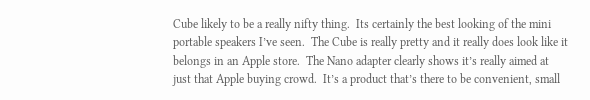Cube likely to be a really nifty thing.  Its certainly the best looking of the mini portable speakers I’ve seen.  The Cube is really pretty and it really does look like it belongs in an Apple store.  The Nano adapter clearly shows it’s really aimed at just that Apple buying crowd.  It’s a product that’s there to be convenient, small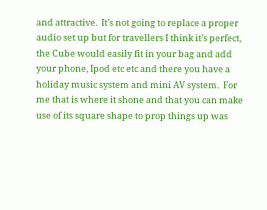and attractive.  It’s not going to replace a proper audio set up but for travellers I think it’s perfect, the Cube would easily fit in your bag and add your phone, Ipod etc etc and there you have a holiday music system and mini AV system.  For me that is where it shone and that you can make use of its square shape to prop things up was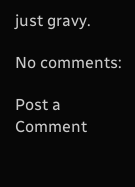just gravy.

No comments:

Post a Comment